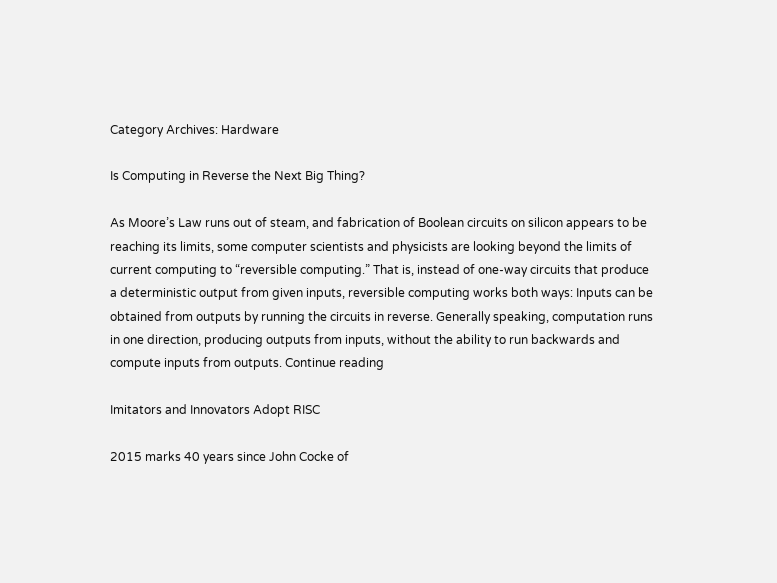Category Archives: Hardware

Is Computing in Reverse the Next Big Thing?

As Moore’s Law runs out of steam, and fabrication of Boolean circuits on silicon appears to be reaching its limits, some computer scientists and physicists are looking beyond the limits of current computing to “reversible computing.” That is, instead of one-way circuits that produce a deterministic output from given inputs, reversible computing works both ways: Inputs can be obtained from outputs by running the circuits in reverse. Generally speaking, computation runs in one direction, producing outputs from inputs, without the ability to run backwards and compute inputs from outputs. Continue reading

Imitators and Innovators Adopt RISC

2015 marks 40 years since John Cocke of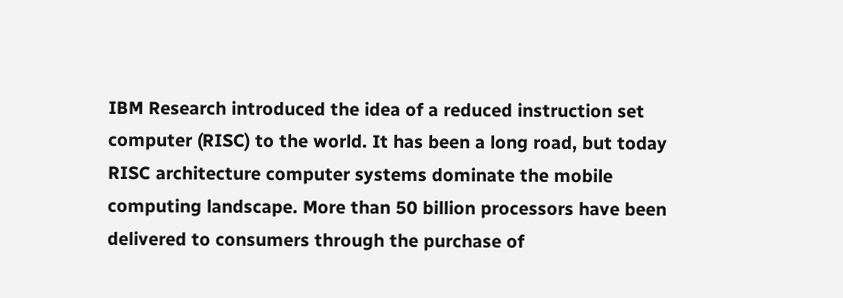IBM Research introduced the idea of a reduced instruction set computer (RISC) to the world. It has been a long road, but today RISC architecture computer systems dominate the mobile computing landscape. More than 50 billion processors have been delivered to consumers through the purchase of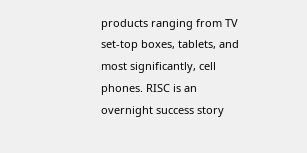products ranging from TV set-top boxes, tablets, and most significantly, cell phones. RISC is an overnight success story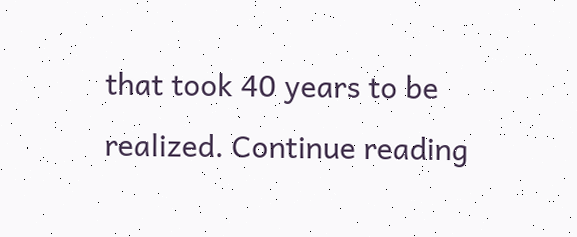that took 40 years to be realized. Continue reading